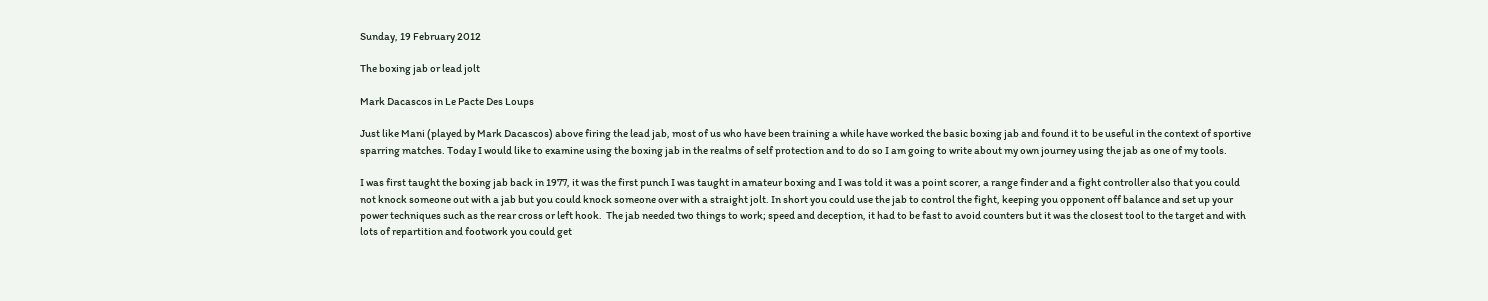Sunday, 19 February 2012

The boxing jab or lead jolt

Mark Dacascos in Le Pacte Des Loups

Just like Mani (played by Mark Dacascos) above firing the lead jab, most of us who have been training a while have worked the basic boxing jab and found it to be useful in the context of sportive sparring matches. Today I would like to examine using the boxing jab in the realms of self protection and to do so I am going to write about my own journey using the jab as one of my tools.

I was first taught the boxing jab back in 1977, it was the first punch I was taught in amateur boxing and I was told it was a point scorer, a range finder and a fight controller also that you could not knock someone out with a jab but you could knock someone over with a straight jolt. In short you could use the jab to control the fight, keeping you opponent off balance and set up your power techniques such as the rear cross or left hook.  The jab needed two things to work; speed and deception, it had to be fast to avoid counters but it was the closest tool to the target and with lots of repartition and footwork you could get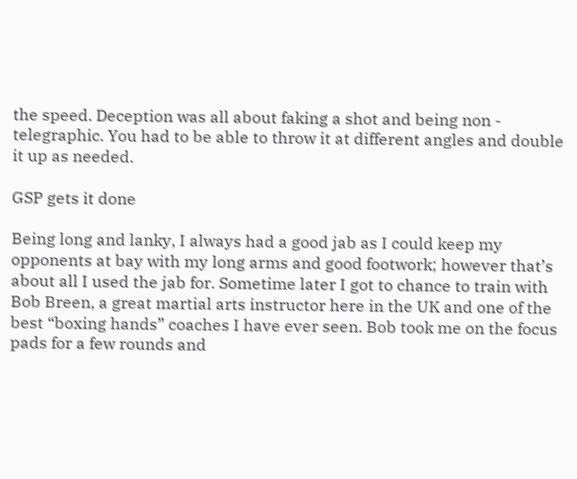the speed. Deception was all about faking a shot and being non - telegraphic. You had to be able to throw it at different angles and double it up as needed.

GSP gets it done

Being long and lanky, I always had a good jab as I could keep my opponents at bay with my long arms and good footwork; however that’s about all I used the jab for. Sometime later I got to chance to train with Bob Breen, a great martial arts instructor here in the UK and one of the best “boxing hands” coaches I have ever seen. Bob took me on the focus pads for a few rounds and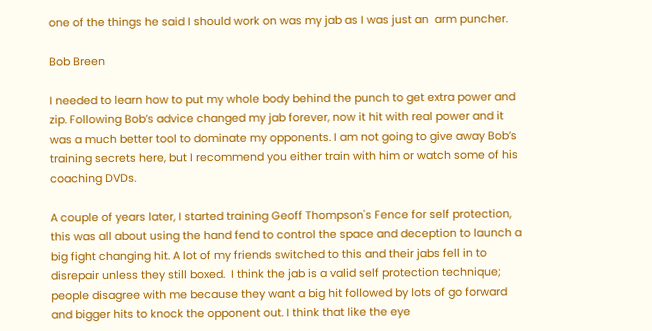one of the things he said I should work on was my jab as I was just an  arm puncher.

Bob Breen

I needed to learn how to put my whole body behind the punch to get extra power and zip. Following Bob’s advice changed my jab forever, now it hit with real power and it was a much better tool to dominate my opponents. I am not going to give away Bob’s training secrets here, but I recommend you either train with him or watch some of his coaching DVDs.

A couple of years later, I started training Geoff Thompson's Fence for self protection, this was all about using the hand fend to control the space and deception to launch a big fight changing hit. A lot of my friends switched to this and their jabs fell in to disrepair unless they still boxed.  I think the jab is a valid self protection technique; people disagree with me because they want a big hit followed by lots of go forward and bigger hits to knock the opponent out. I think that like the eye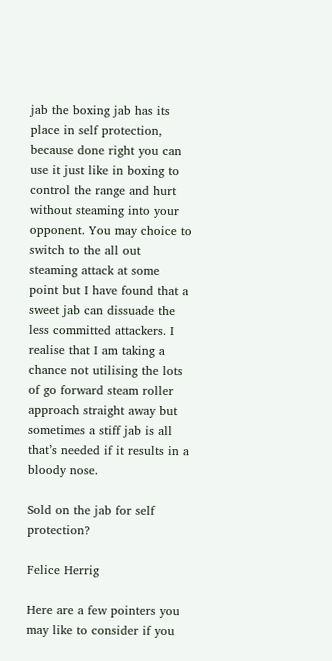jab the boxing jab has its place in self protection, because done right you can use it just like in boxing to control the range and hurt without steaming into your opponent. You may choice to switch to the all out steaming attack at some point but I have found that a sweet jab can dissuade the less committed attackers. I realise that I am taking a chance not utilising the lots of go forward steam roller approach straight away but sometimes a stiff jab is all that’s needed if it results in a bloody nose.

Sold on the jab for self protection?

Felice Herrig

Here are a few pointers you may like to consider if you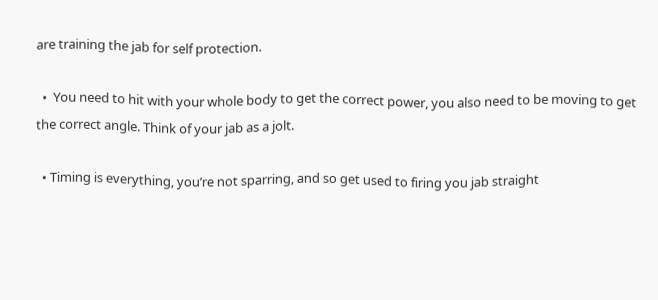are training the jab for self protection.

  •  You need to hit with your whole body to get the correct power, you also need to be moving to get the correct angle. Think of your jab as a jolt.

  • Timing is everything, you’re not sparring, and so get used to firing you jab straight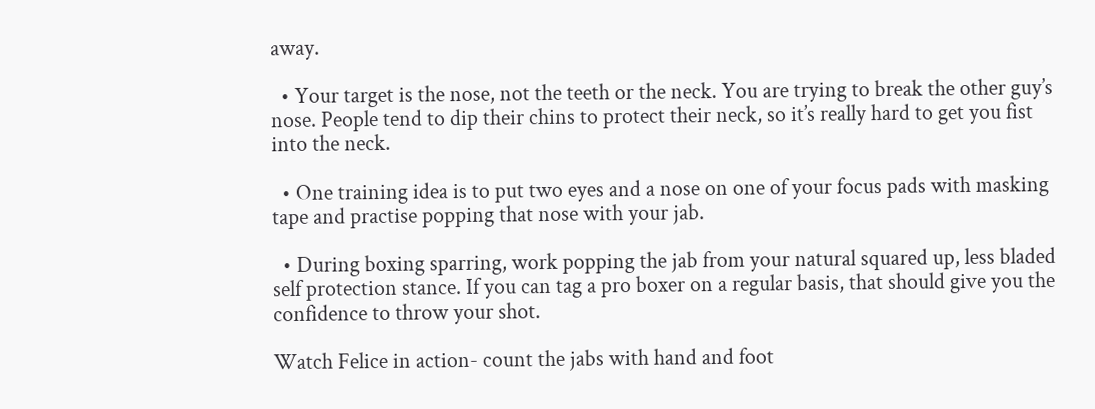away.

  • Your target is the nose, not the teeth or the neck. You are trying to break the other guy’s nose. People tend to dip their chins to protect their neck, so it’s really hard to get you fist into the neck.

  • One training idea is to put two eyes and a nose on one of your focus pads with masking tape and practise popping that nose with your jab.

  • During boxing sparring, work popping the jab from your natural squared up, less bladed self protection stance. If you can tag a pro boxer on a regular basis, that should give you the confidence to throw your shot.

Watch Felice in action- count the jabs with hand and foot